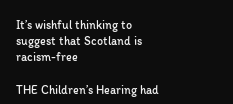It’s wishful thinking to suggest that Scotland is racism-free

THE Children’s Hearing had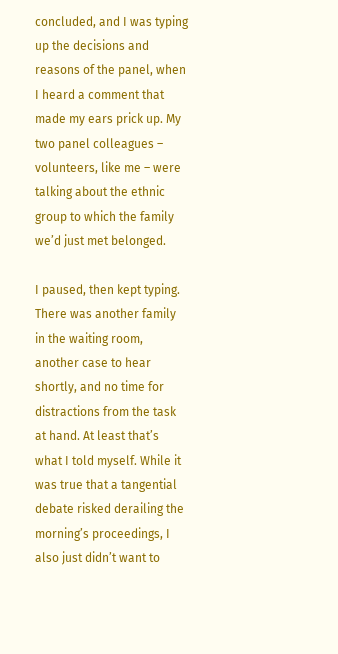concluded, and I was typing up the decisions and reasons of the panel, when I heard a comment that made my ears prick up. My two panel colleagues – volunteers, like me – were talking about the ethnic group to which the family we’d just met belonged.

I paused, then kept typing. There was another family in the waiting room, another case to hear shortly, and no time for distractions from the task at hand. At least that’s what I told myself. While it was true that a tangential debate risked derailing the morning’s proceedings, I also just didn’t want to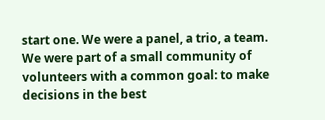start one. We were a panel, a trio, a team. We were part of a small community of volunteers with a common goal: to make decisions in the best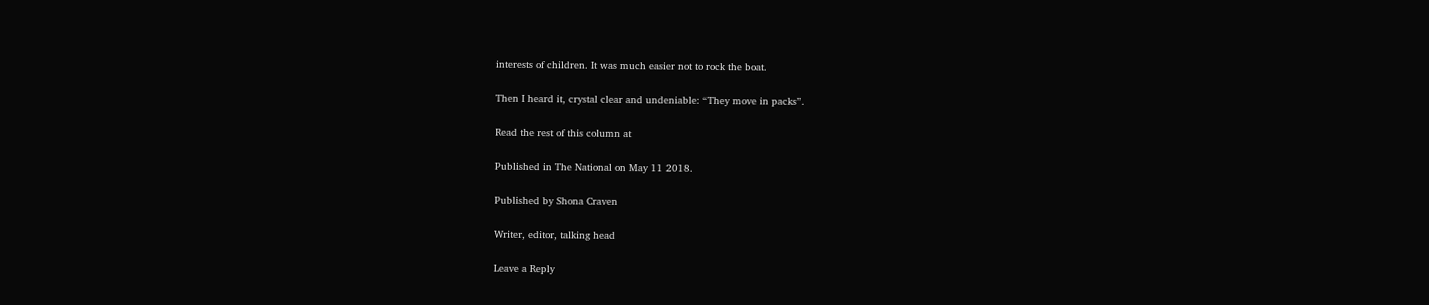interests of children. It was much easier not to rock the boat.

Then I heard it, crystal clear and undeniable: “They move in packs”.

Read the rest of this column at

Published in The National on May 11 2018.

Published by Shona Craven

Writer, editor, talking head

Leave a Reply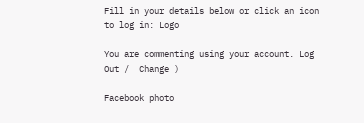Fill in your details below or click an icon to log in: Logo

You are commenting using your account. Log Out /  Change )

Facebook photo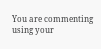You are commenting using your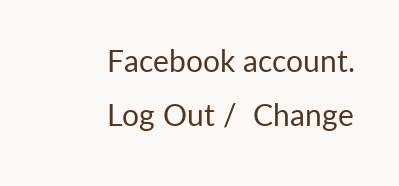Facebook account. Log Out /  Change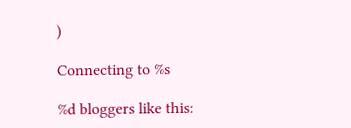)

Connecting to %s

%d bloggers like this: